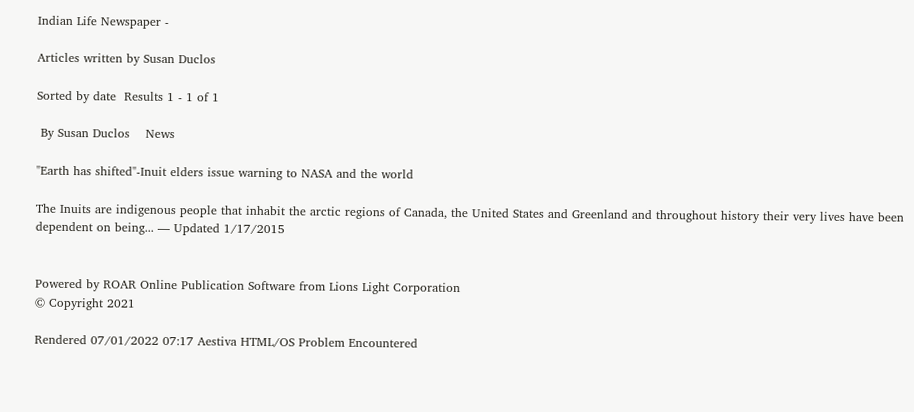Indian Life Newspaper -

Articles written by Susan Duclos

Sorted by date  Results 1 - 1 of 1

 By Susan Duclos    News

"Earth has shifted"-Inuit elders issue warning to NASA and the world

The Inuits are indigenous people that inhabit the arctic regions of Canada, the United States and Greenland and throughout history their very lives have been dependent on being... — Updated 1/17/2015


Powered by ROAR Online Publication Software from Lions Light Corporation
© Copyright 2021

Rendered 07/01/2022 07:17 Aestiva HTML/OS Problem Encountered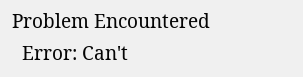Problem Encountered
  Error: Can't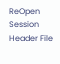ReOpen Session Header File